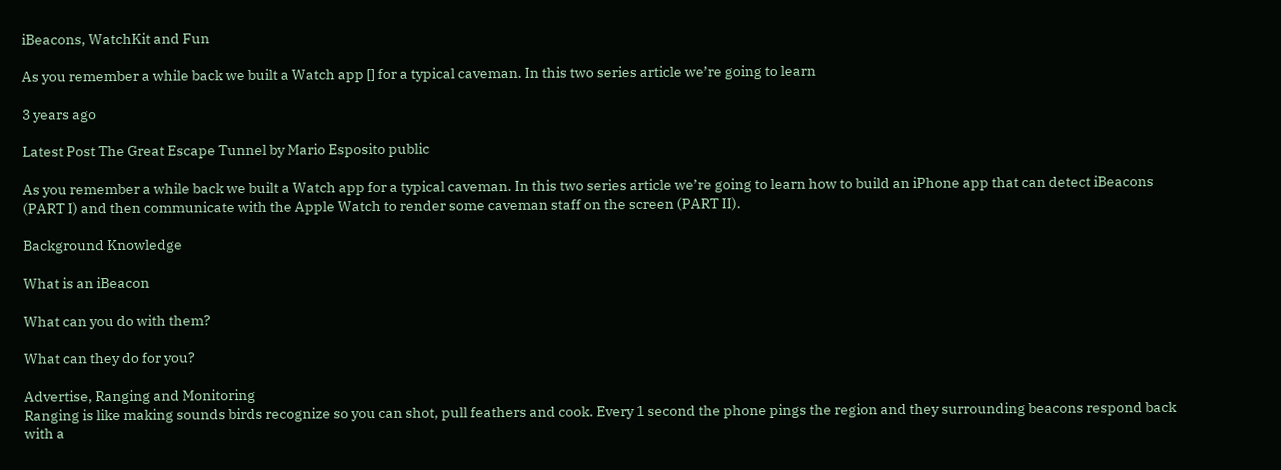iBeacons, WatchKit and Fun

As you remember a while back we built a Watch app [] for a typical caveman. In this two series article we’re going to learn

3 years ago

Latest Post The Great Escape Tunnel by Mario Esposito public

As you remember a while back we built a Watch app for a typical caveman. In this two series article we’re going to learn how to build an iPhone app that can detect iBeacons (PART I) and then communicate with the Apple Watch to render some caveman staff on the screen (PART II).

Background Knowledge

What is an iBeacon

What can you do with them?

What can they do for you?

Advertise, Ranging and Monitoring
Ranging is like making sounds birds recognize so you can shot, pull feathers and cook. Every 1 second the phone pings the region and they surrounding beacons respond back with a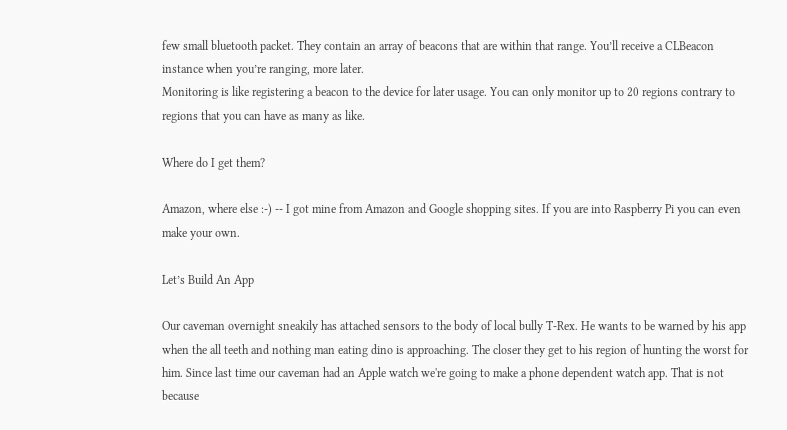few small bluetooth packet. They contain an array of beacons that are within that range. You’ll receive a CLBeacon instance when you’re ranging, more later.
Monitoring is like registering a beacon to the device for later usage. You can only monitor up to 20 regions contrary to regions that you can have as many as like.

Where do I get them?

Amazon, where else :-) -- I got mine from Amazon and Google shopping sites. If you are into Raspberry Pi you can even make your own.

Let’s Build An App

Our caveman overnight sneakily has attached sensors to the body of local bully T-Rex. He wants to be warned by his app when the all teeth and nothing man eating dino is approaching. The closer they get to his region of hunting the worst for him. Since last time our caveman had an Apple watch we're going to make a phone dependent watch app. That is not because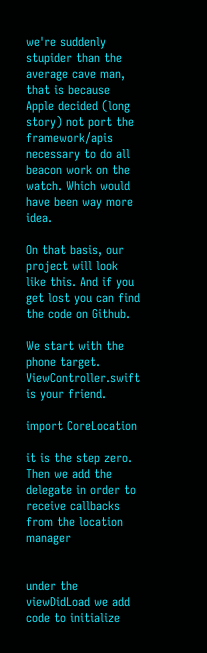we're suddenly stupider than the average cave man, that is because Apple decided (long story) not port the framework/apis necessary to do all beacon work on the watch. Which would have been way more idea.

On that basis, our project will look like this. And if you get lost you can find the code on Github.

We start with the phone target. ViewController.swift is your friend.

import CoreLocation

it is the step zero. Then we add the delegate in order to receive callbacks from the location manager


under the viewDidLoad we add code to initialize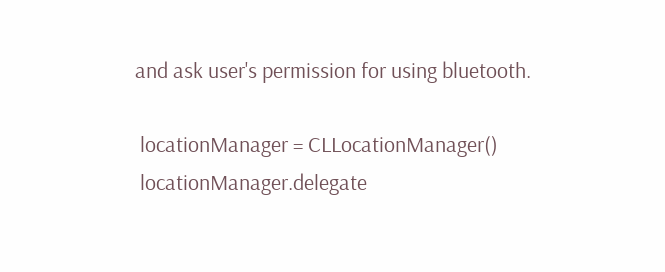and ask user's permission for using bluetooth.

 locationManager = CLLocationManager()
 locationManager.delegate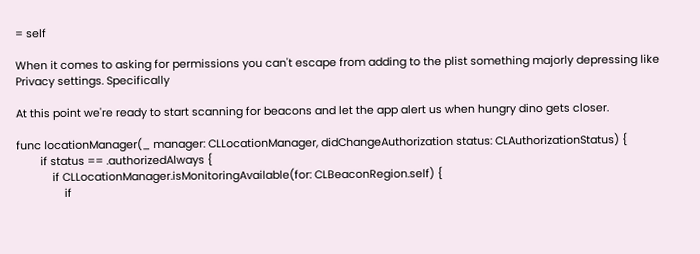= self

When it comes to asking for permissions you can't escape from adding to the plist something majorly depressing like Privacy settings. Specifically

At this point we're ready to start scanning for beacons and let the app alert us when hungry dino gets closer.

func locationManager(_ manager: CLLocationManager, didChangeAuthorization status: CLAuthorizationStatus) {
        if status == .authorizedAlways {
            if CLLocationManager.isMonitoringAvailable(for: CLBeaconRegion.self) {
                if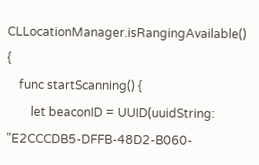CLLocationManager.isRangingAvailable() {
    func startScanning() {
        let beaconID = UUID(uuidString: "E2CCCDB5-DFFB-48D2-B060-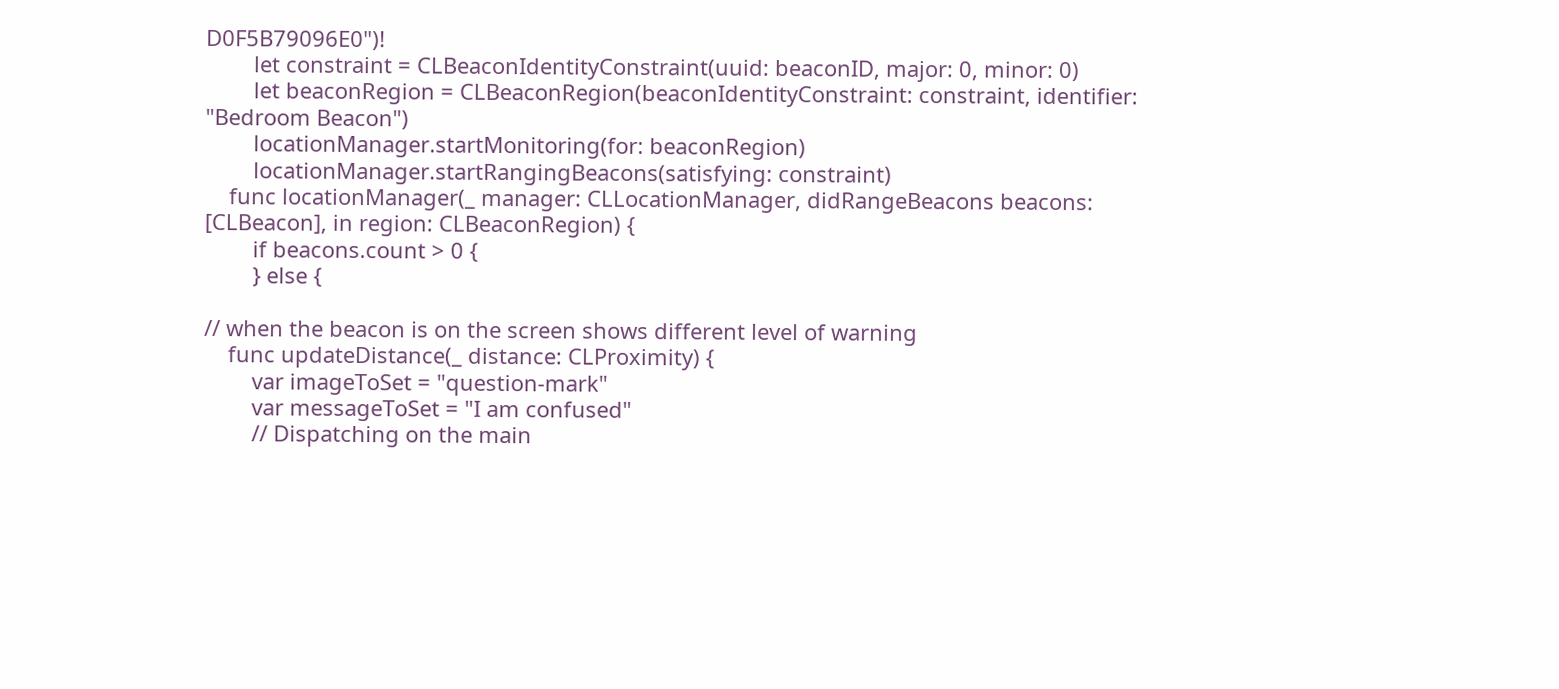D0F5B79096E0")!
        let constraint = CLBeaconIdentityConstraint(uuid: beaconID, major: 0, minor: 0)
        let beaconRegion = CLBeaconRegion(beaconIdentityConstraint: constraint, identifier: "Bedroom Beacon")
        locationManager.startMonitoring(for: beaconRegion)
        locationManager.startRangingBeacons(satisfying: constraint)
    func locationManager(_ manager: CLLocationManager, didRangeBeacons beacons: [CLBeacon], in region: CLBeaconRegion) {
        if beacons.count > 0 {
        } else {

// when the beacon is on the screen shows different level of warning
    func updateDistance(_ distance: CLProximity) {
        var imageToSet = "question-mark"
        var messageToSet = "I am confused"
        // Dispatching on the main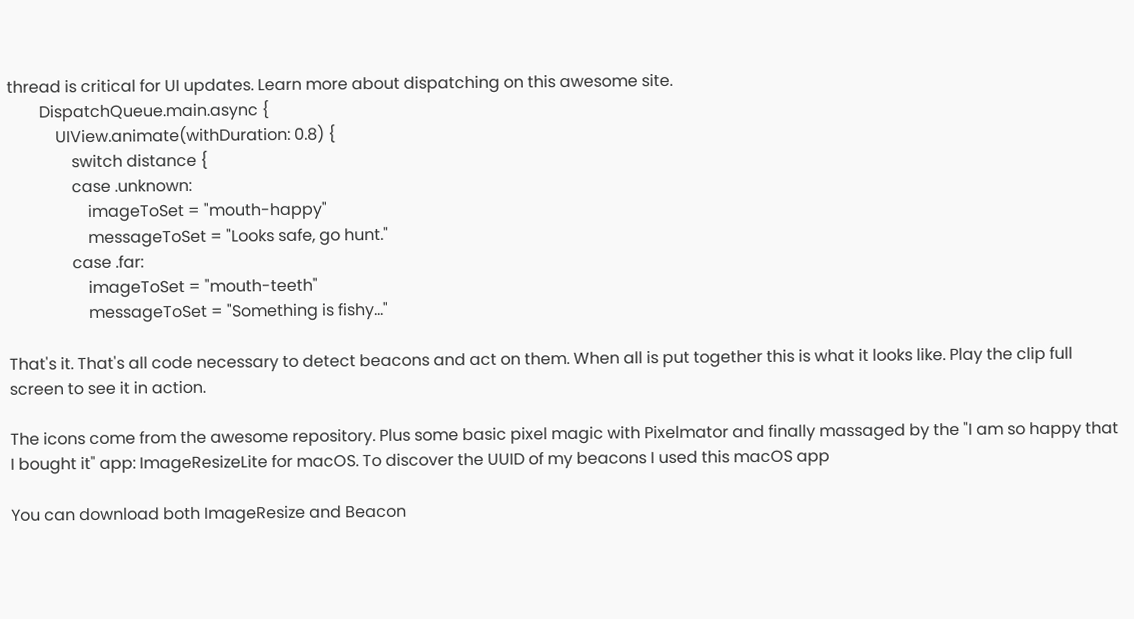thread is critical for UI updates. Learn more about dispatching on this awesome site.
        DispatchQueue.main.async {
            UIView.animate(withDuration: 0.8) {
                switch distance {
                case .unknown:
                    imageToSet = "mouth-happy"
                    messageToSet = "Looks safe, go hunt."
                case .far:
                    imageToSet = "mouth-teeth"
                    messageToSet = "Something is fishy..."

That's it. That's all code necessary to detect beacons and act on them. When all is put together this is what it looks like. Play the clip full screen to see it in action.

The icons come from the awesome repository. Plus some basic pixel magic with Pixelmator and finally massaged by the "I am so happy that I bought it" app: ImageResizeLite for macOS. To discover the UUID of my beacons I used this macOS app

You can download both ImageResize and Beacon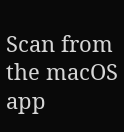Scan from the macOS app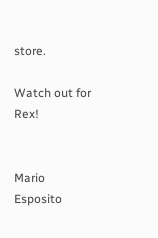store.

Watch out for Rex!


Mario Esposito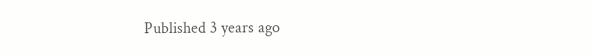Published 3 years ago